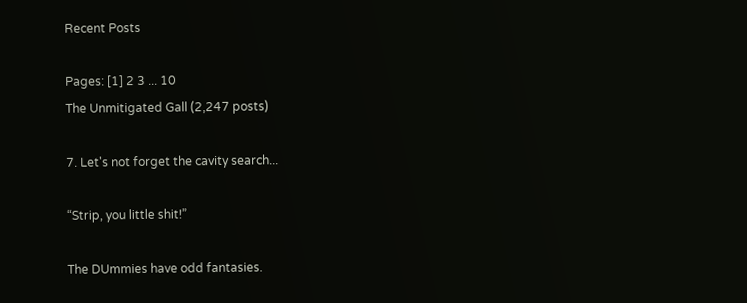Recent Posts

Pages: [1] 2 3 ... 10
The Unmitigated Gall (2,247 posts)

7. Let's not forget the cavity search...

“Strip, you little shit!”

The DUmmies have odd fantasies.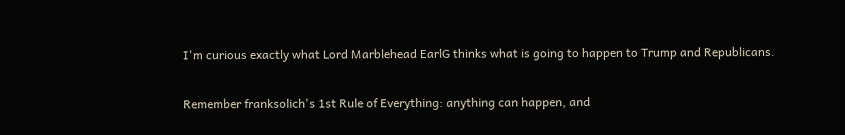I'm curious exactly what Lord Marblehead EarlG thinks what is going to happen to Trump and Republicans.

Remember franksolich's 1st Rule of Everything: anything can happen, and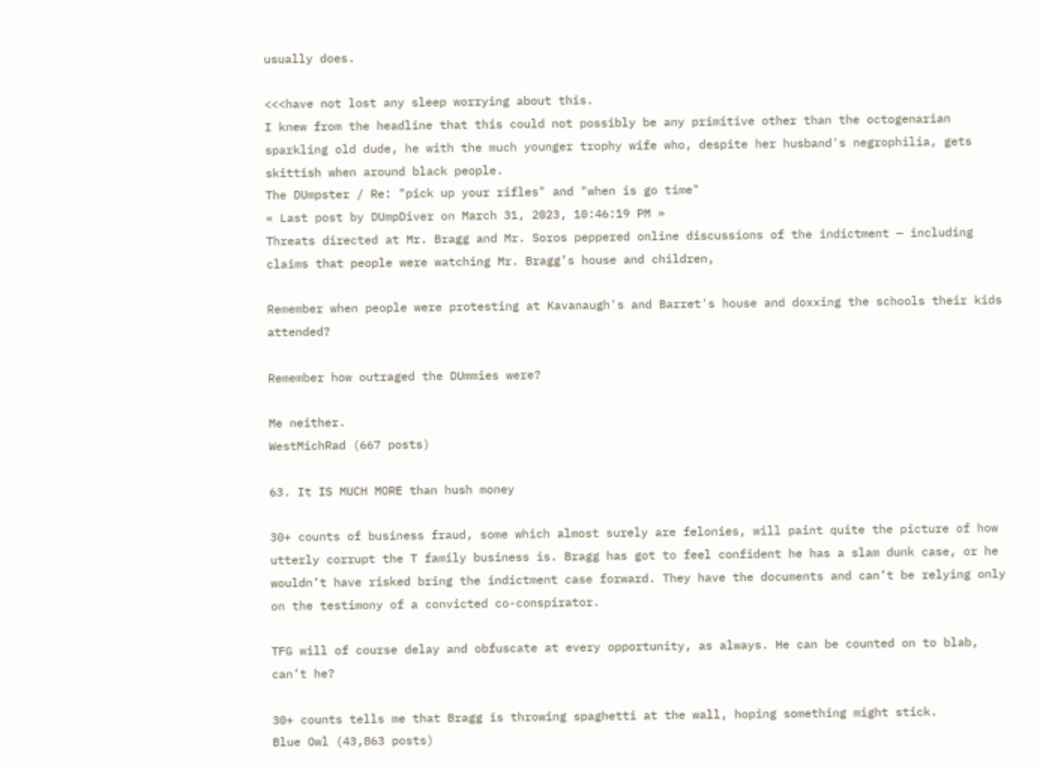usually does.

<<<have not lost any sleep worrying about this.
I knew from the headline that this could not possibly be any primitive other than the octogenarian sparkling old dude, he with the much younger trophy wife who, despite her husband's negrophilia, gets skittish when around black people.
The DUmpster / Re: "pick up your rifles" and "when is go time"
« Last post by DUmpDiver on March 31, 2023, 10:46:19 PM »
Threats directed at Mr. Bragg and Mr. Soros peppered online discussions of the indictment — including claims that people were watching Mr. Bragg’s house and children,

Remember when people were protesting at Kavanaugh's and Barret's house and doxxing the schools their kids attended?

Remember how outraged the DUmmies were?

Me neither.
WestMichRad (667 posts)

63. It IS MUCH MORE than hush money

30+ counts of business fraud, some which almost surely are felonies, will paint quite the picture of how utterly corrupt the T family business is. Bragg has got to feel confident he has a slam dunk case, or he wouldn’t have risked bring the indictment case forward. They have the documents and can’t be relying only on the testimony of a convicted co-conspirator.

TFG will of course delay and obfuscate at every opportunity, as always. He can be counted on to blab, can’t he?

30+ counts tells me that Bragg is throwing spaghetti at the wall, hoping something might stick.
Blue Owl (43,863 posts)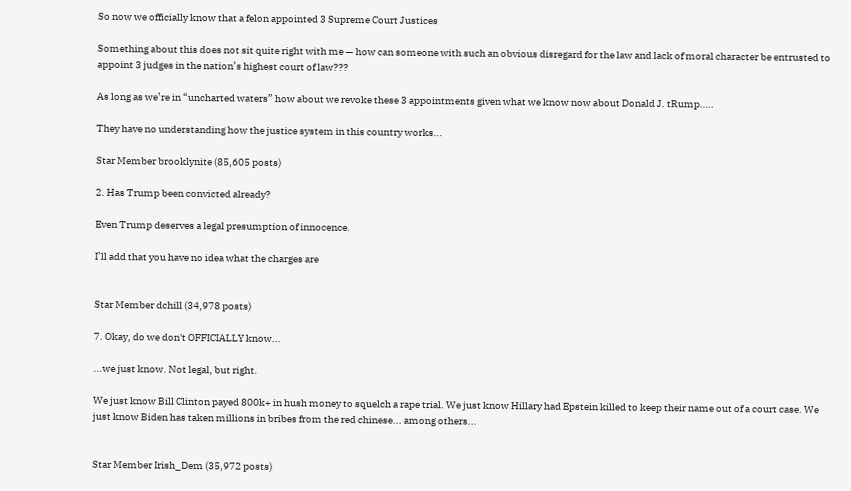So now we officially know that a felon appointed 3 Supreme Court Justices

Something about this does not sit quite right with me — how can someone with such an obvious disregard for the law and lack of moral character be entrusted to appoint 3 judges in the nation’s highest court of law???

As long as we’re in “uncharted waters” how about we revoke these 3 appointments given what we know now about Donald J. tRump…..

They have no understanding how the justice system in this country works...

Star Member brooklynite (85,605 posts)

2. Has Trump been convicted already?

Even Trump deserves a legal presumption of innocence.

I’ll add that you have no idea what the charges are


Star Member dchill (34,978 posts)

7. Okay, do we don't OFFICIALLY know...

...we just know. Not legal, but right.

We just know Bill Clinton payed 800k+ in hush money to squelch a rape trial. We just know Hillary had Epstein killed to keep their name out of a court case. We just know Biden has taken millions in bribes from the red chinese... among others...


Star Member Irish_Dem (35,972 posts)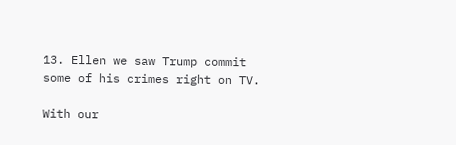13. Ellen we saw Trump commit some of his crimes right on TV.

With our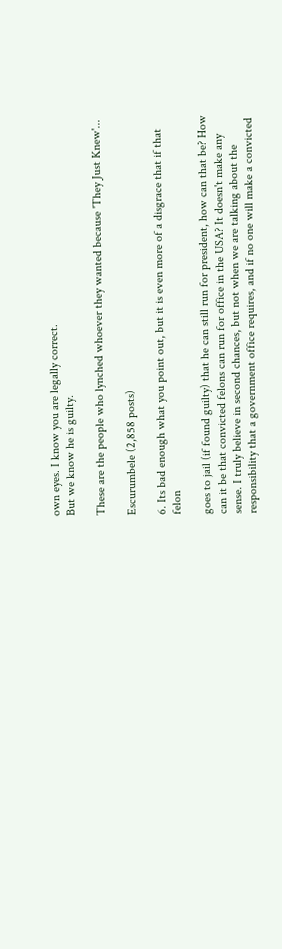own eyes. I know you are legally correct.
But we know he is guilty.

These are the people who lynched whoever they wanted because 'They Just Knew'...

Escurumbele (2,858 posts)

6. Its bad enough what you point out, but it is even more of a disgrace that if that felon

goes to jail (if found guilty) that he can still run for president, how can that be? How can it be that convicted felons can run for office in the USA? It doesn't make any sense. I truly believe in second chances, but not when we are talking about the responsibility that a government office requires, and if no one will make a convicted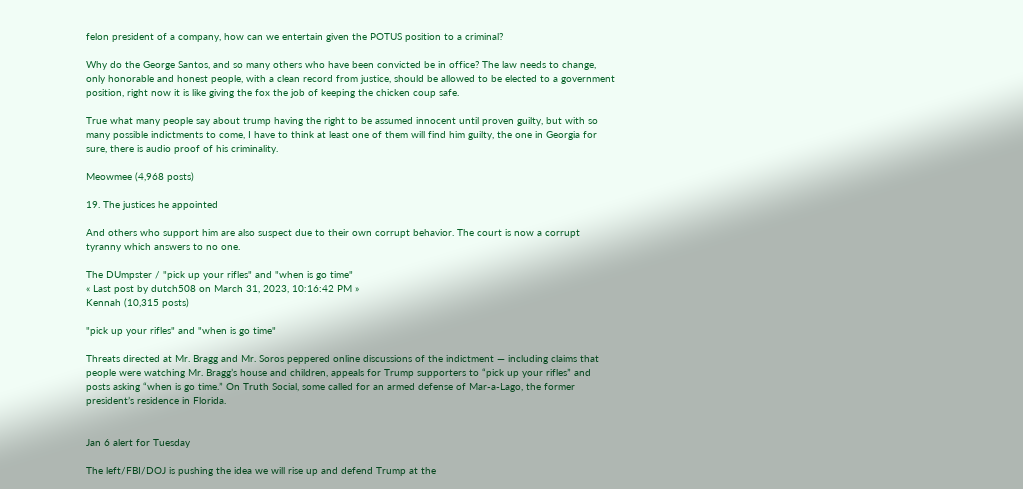felon president of a company, how can we entertain given the POTUS position to a criminal?

Why do the George Santos, and so many others who have been convicted be in office? The law needs to change, only honorable and honest people, with a clean record from justice, should be allowed to be elected to a government position, right now it is like giving the fox the job of keeping the chicken coup safe.

True what many people say about trump having the right to be assumed innocent until proven guilty, but with so many possible indictments to come, I have to think at least one of them will find him guilty, the one in Georgia for sure, there is audio proof of his criminality.

Meowmee (4,968 posts)

19. The justices he appointed

And others who support him are also suspect due to their own corrupt behavior. The court is now a corrupt tyranny which answers to no one.

The DUmpster / "pick up your rifles" and "when is go time"
« Last post by dutch508 on March 31, 2023, 10:16:42 PM »
Kennah (10,315 posts)

"pick up your rifles" and "when is go time"

Threats directed at Mr. Bragg and Mr. Soros peppered online discussions of the indictment — including claims that people were watching Mr. Bragg’s house and children, appeals for Trump supporters to “pick up your rifles” and posts asking “when is go time.” On Truth Social, some called for an armed defense of Mar-a-Lago, the former president’s residence in Florida.


Jan 6 alert for Tuesday

The left/FBI/DOJ is pushing the idea we will rise up and defend Trump at the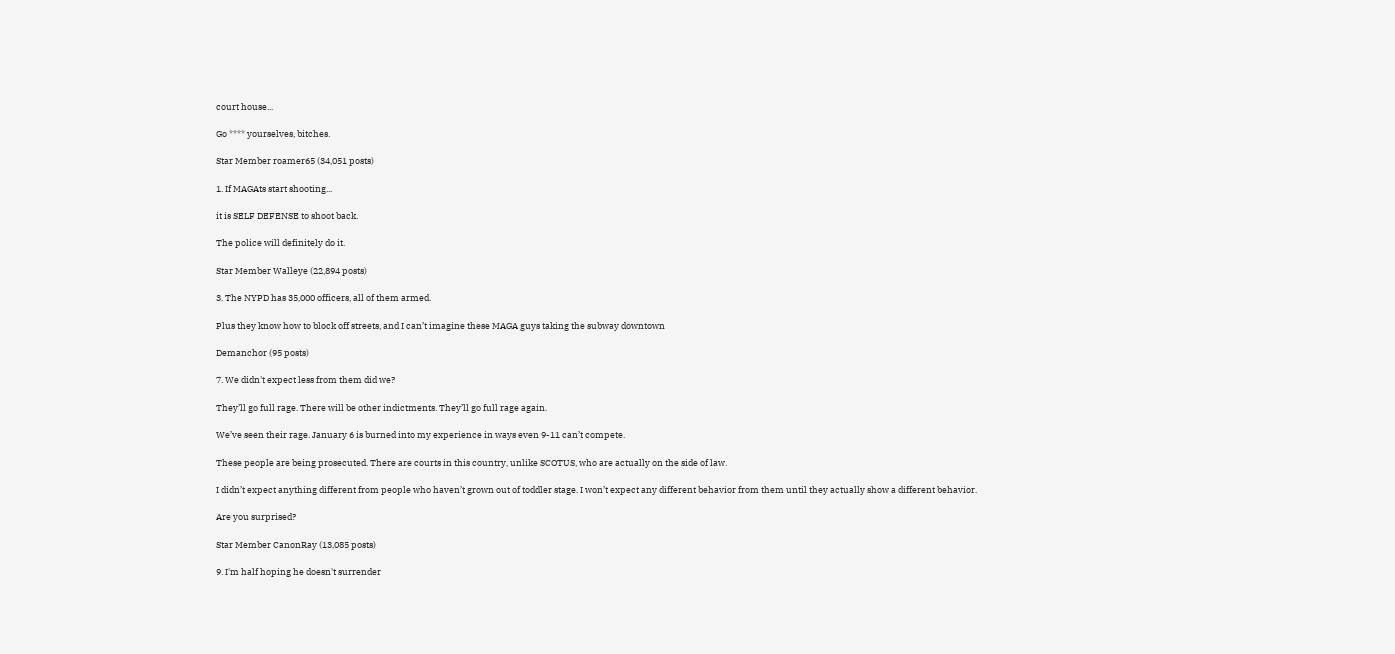court house...

Go **** yourselves, bitches.

Star Member roamer65 (34,051 posts)

1. If MAGAts start shooting...

it is SELF DEFENSE to shoot back.

The police will definitely do it.

Star Member Walleye (22,894 posts)

3. The NYPD has 35,000 officers, all of them armed.

Plus they know how to block off streets, and I can’t imagine these MAGA guys taking the subway downtown

Demanchor (95 posts)

7. We didn't expect less from them did we?

They’ll go full rage. There will be other indictments. They’ll go full rage again.

We’ve seen their rage. January 6 is burned into my experience in ways even 9-11 can’t compete.

These people are being prosecuted. There are courts in this country, unlike SCOTUS, who are actually on the side of law.

I didn’t expect anything different from people who haven’t grown out of toddler stage. I won’t expect any different behavior from them until they actually show a different behavior.

Are you surprised?

Star Member CanonRay (13,085 posts)

9. I'm half hoping he doesn't surrender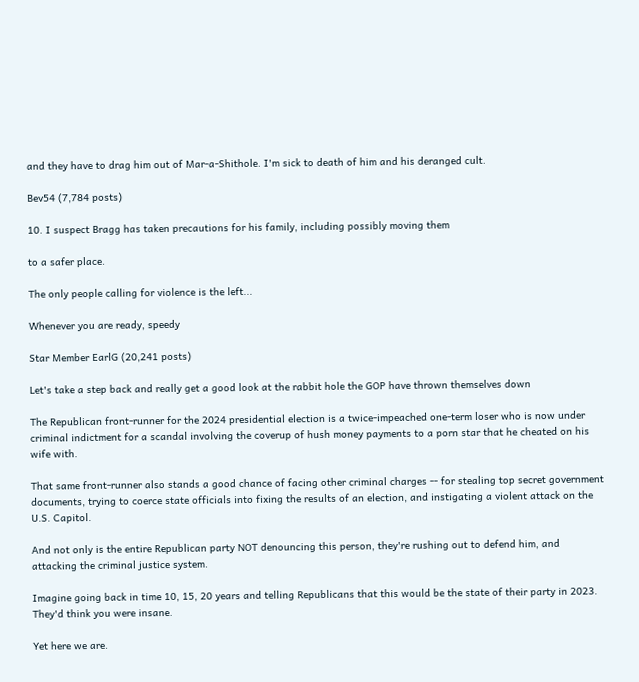and they have to drag him out of Mar-a-Shithole. I'm sick to death of him and his deranged cult.

Bev54 (7,784 posts)

10. I suspect Bragg has taken precautions for his family, including possibly moving them

to a safer place.

The only people calling for violence is the left...

Whenever you are ready, speedy

Star Member EarlG (20,241 posts)

Let's take a step back and really get a good look at the rabbit hole the GOP have thrown themselves down

The Republican front-runner for the 2024 presidential election is a twice-impeached one-term loser who is now under criminal indictment for a scandal involving the coverup of hush money payments to a porn star that he cheated on his wife with.

That same front-runner also stands a good chance of facing other criminal charges -- for stealing top secret government documents, trying to coerce state officials into fixing the results of an election, and instigating a violent attack on the U.S. Capitol.

And not only is the entire Republican party NOT denouncing this person, they're rushing out to defend him, and attacking the criminal justice system.

Imagine going back in time 10, 15, 20 years and telling Republicans that this would be the state of their party in 2023. They'd think you were insane.

Yet here we are.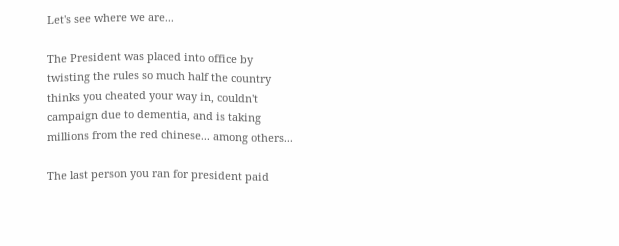Let's see where we are...

The President was placed into office by twisting the rules so much half the country thinks you cheated your way in, couldn't campaign due to dementia, and is taking millions from the red chinese... among others...

The last person you ran for president paid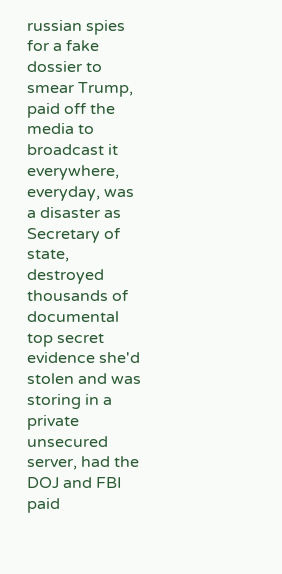russian spies for a fake dossier to smear Trump, paid off the media to broadcast it everywhere, everyday, was a disaster as Secretary of state,  destroyed thousands of documental top secret evidence she'd stolen and was storing in a private unsecured server, had the DOJ and FBI paid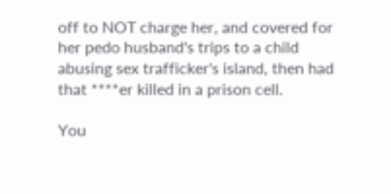off to NOT charge her, and covered for her pedo husband's trips to a child abusing sex trafficker's island, then had that ****er killed in a prison cell.

You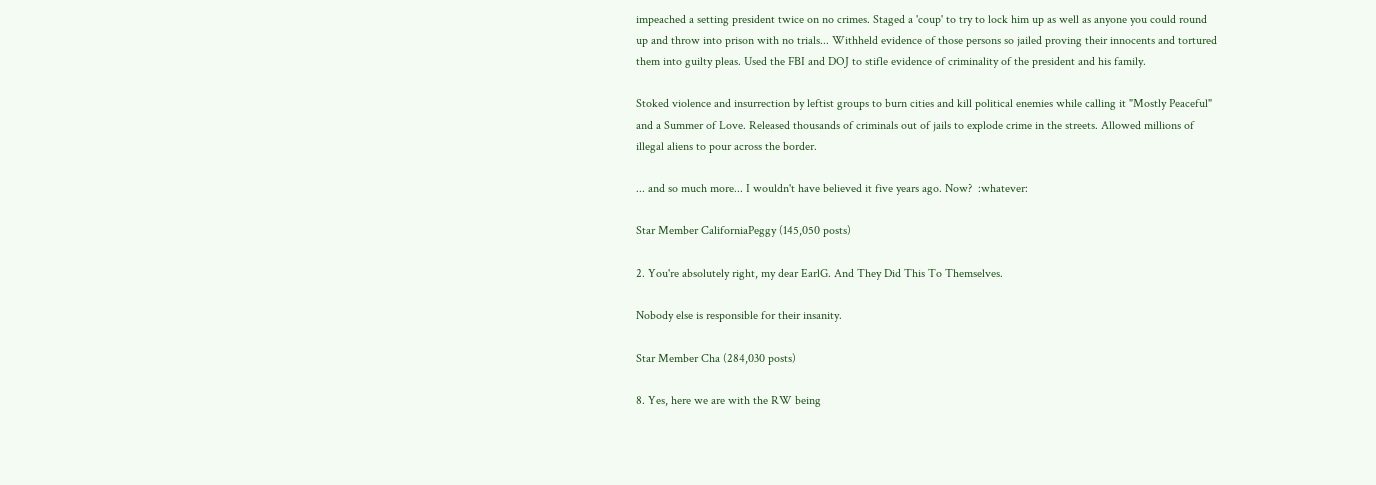impeached a setting president twice on no crimes. Staged a 'coup' to try to lock him up as well as anyone you could round up and throw into prison with no trials... Withheld evidence of those persons so jailed proving their innocents and tortured them into guilty pleas. Used the FBI and DOJ to stifle evidence of criminality of the president and his family.

Stoked violence and insurrection by leftist groups to burn cities and kill political enemies while calling it "Mostly Peaceful" and a Summer of Love. Released thousands of criminals out of jails to explode crime in the streets. Allowed millions of illegal aliens to pour across the border.

... and so much more... I wouldn't have believed it five years ago. Now?  :whatever:

Star Member CaliforniaPeggy (145,050 posts)

2. You're absolutely right, my dear EarlG. And They Did This To Themselves.

Nobody else is responsible for their insanity.

Star Member Cha (284,030 posts)

8. Yes, here we are with the RW being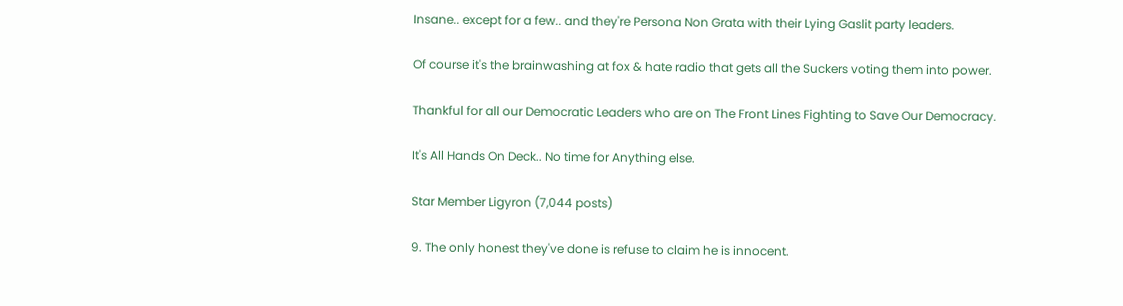Insane.. except for a few.. and they're Persona Non Grata with their Lying Gaslit party leaders.

Of course it's the brainwashing at fox & hate radio that gets all the Suckers voting them into power.

Thankful for all our Democratic Leaders who are on The Front Lines Fighting to Save Our Democracy.

It's All Hands On Deck.. No time for Anything else.

Star Member Ligyron (7,044 posts)

9. The only honest they've done is refuse to claim he is innocent.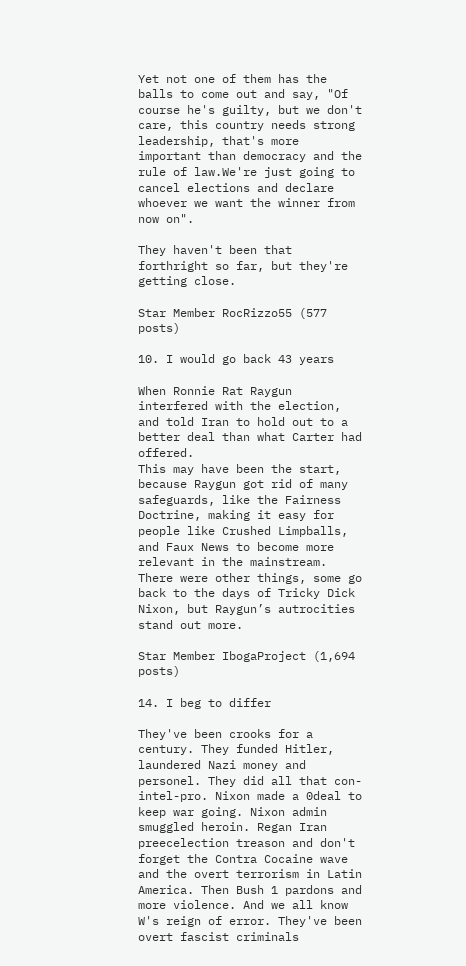Yet not one of them has the balls to come out and say, "Of course he's guilty, but we don't care, this country needs strong leadership, that's more important than democracy and the rule of law.We're just going to cancel elections and declare whoever we want the winner from now on".

They haven't been that forthright so far, but they're getting close.

Star Member RocRizzo55 (577 posts)

10. I would go back 43 years

When Ronnie Rat Raygun interfered with the election, and told Iran to hold out to a better deal than what Carter had offered.
This may have been the start, because Raygun got rid of many safeguards, like the Fairness Doctrine, making it easy for people like Crushed Limpballs, and Faux News to become more relevant in the mainstream.
There were other things, some go back to the days of Tricky Dick Nixon, but Raygun’s autrocities stand out more.

Star Member IbogaProject (1,694 posts)

14. I beg to differ

They've been crooks for a century. They funded Hitler, laundered Nazi money and personel. They did all that con-intel-pro. Nixon made a 0deal to keep war going. Nixon admin smuggled heroin. Regan Iran preecelection treason and don't forget the Contra Cocaine wave and the overt terrorism in Latin America. Then Bush 1 pardons and more violence. And we all know W's reign of error. They've been overt fascist criminals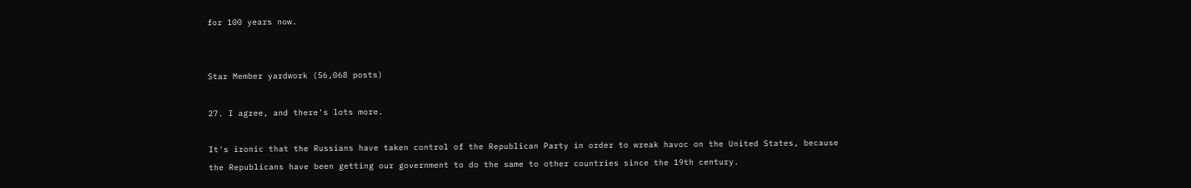for 100 years now.


Star Member yardwork (56,068 posts)

27. I agree, and there's lots more.

It's ironic that the Russians have taken control of the Republican Party in order to wreak havoc on the United States, because the Republicans have been getting our government to do the same to other countries since the 19th century.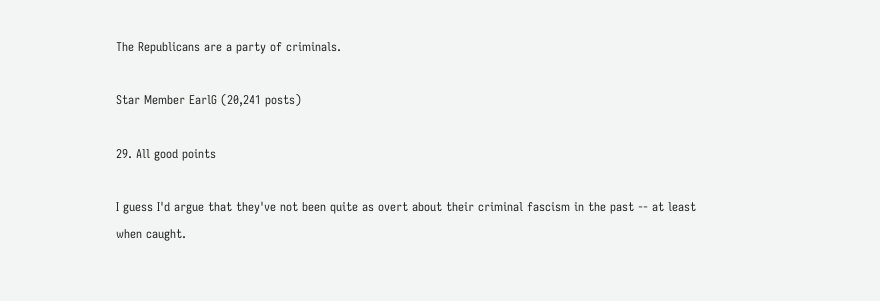The Republicans are a party of criminals.

Star Member EarlG (20,241 posts)

29. All good points

I guess I'd argue that they've not been quite as overt about their criminal fascism in the past -- at least when caught.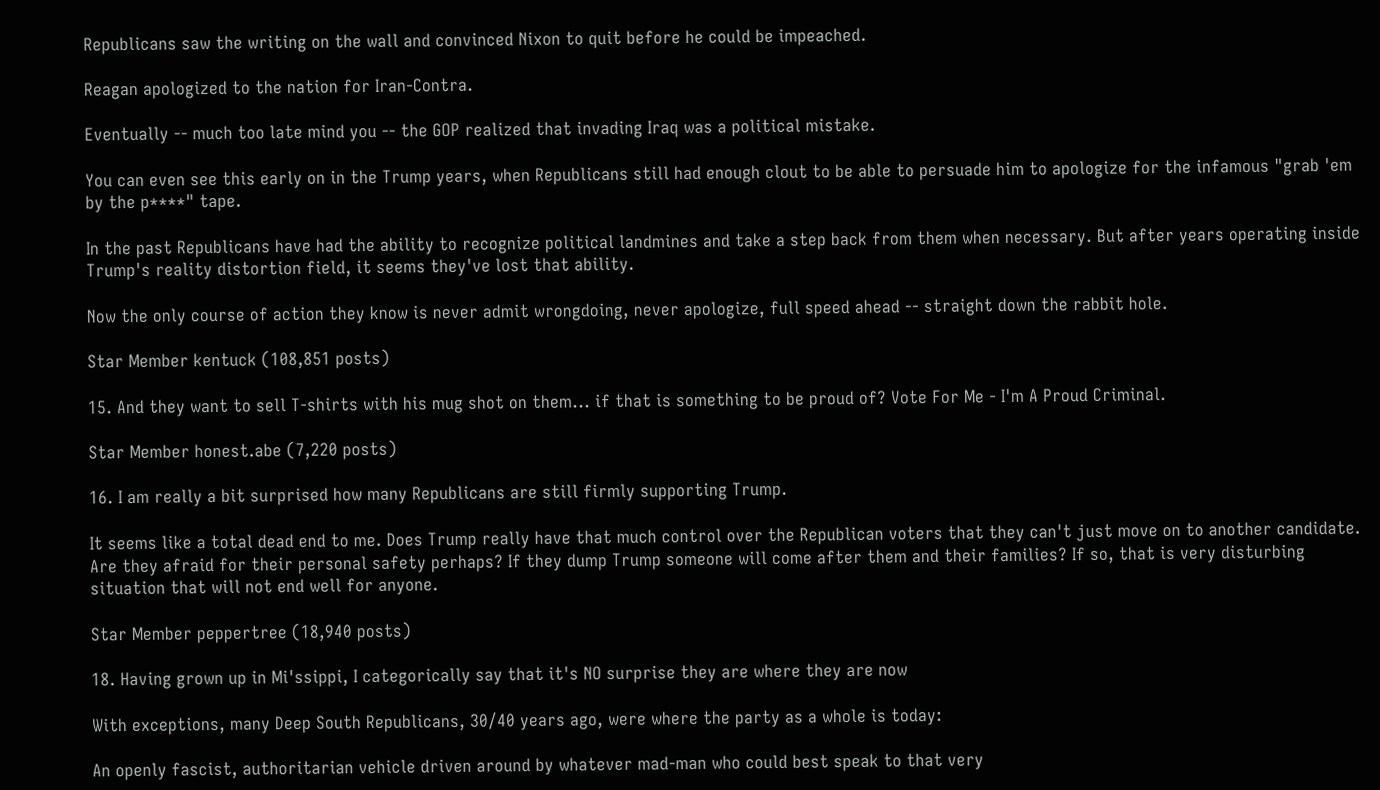Republicans saw the writing on the wall and convinced Nixon to quit before he could be impeached.

Reagan apologized to the nation for Iran-Contra.

Eventually -- much too late mind you -- the GOP realized that invading Iraq was a political mistake.

You can even see this early on in the Trump years, when Republicans still had enough clout to be able to persuade him to apologize for the infamous "grab 'em by the p****" tape.

In the past Republicans have had the ability to recognize political landmines and take a step back from them when necessary. But after years operating inside Trump's reality distortion field, it seems they've lost that ability.

Now the only course of action they know is never admit wrongdoing, never apologize, full speed ahead -- straight down the rabbit hole.

Star Member kentuck (108,851 posts)

15. And they want to sell T-shirts with his mug shot on them... if that is something to be proud of? Vote For Me - I'm A Proud Criminal.

Star Member honest.abe (7,220 posts)

16. I am really a bit surprised how many Republicans are still firmly supporting Trump.

It seems like a total dead end to me. Does Trump really have that much control over the Republican voters that they can't just move on to another candidate. Are they afraid for their personal safety perhaps? If they dump Trump someone will come after them and their families? If so, that is very disturbing situation that will not end well for anyone.

Star Member peppertree (18,940 posts)

18. Having grown up in Mi'ssippi, I categorically say that it's NO surprise they are where they are now

With exceptions, many Deep South Republicans, 30/40 years ago, were where the party as a whole is today:

An openly fascist, authoritarian vehicle driven around by whatever mad-man who could best speak to that very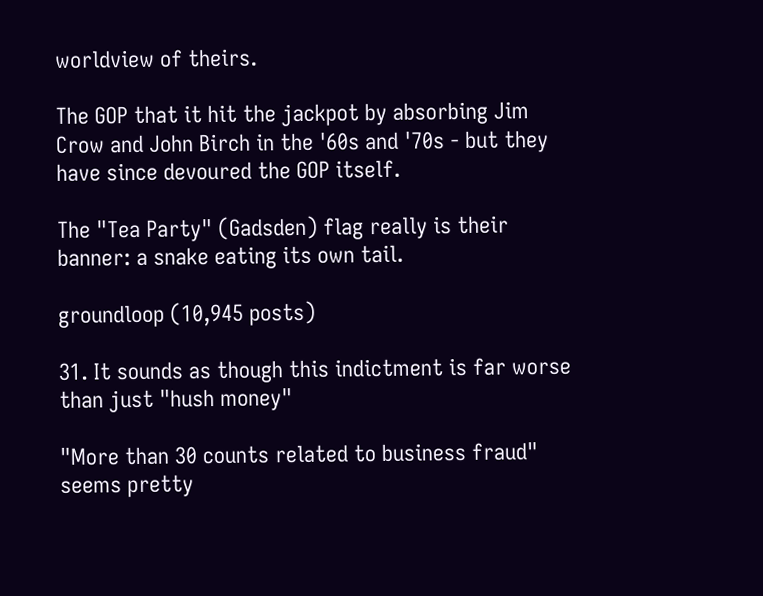worldview of theirs.

The GOP that it hit the jackpot by absorbing Jim Crow and John Birch in the '60s and '70s - but they have since devoured the GOP itself.

The "Tea Party" (Gadsden) flag really is their banner: a snake eating its own tail.

groundloop (10,945 posts)

31. It sounds as though this indictment is far worse than just "hush money"

"More than 30 counts related to business fraud" seems pretty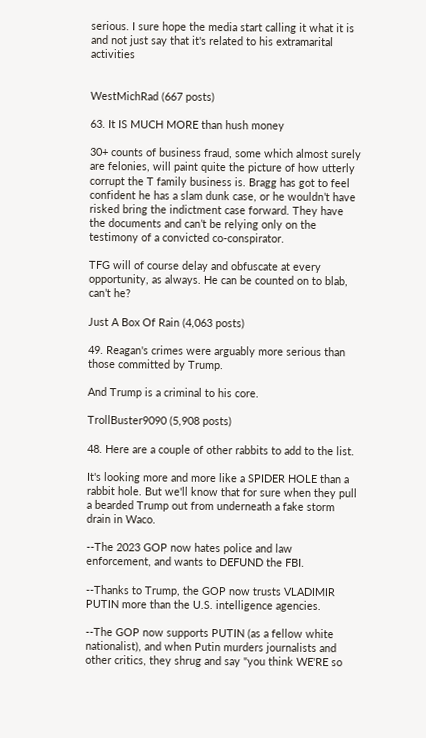serious. I sure hope the media start calling it what it is and not just say that it's related to his extramarital activities


WestMichRad (667 posts)

63. It IS MUCH MORE than hush money

30+ counts of business fraud, some which almost surely are felonies, will paint quite the picture of how utterly corrupt the T family business is. Bragg has got to feel confident he has a slam dunk case, or he wouldn’t have risked bring the indictment case forward. They have the documents and can’t be relying only on the testimony of a convicted co-conspirator.

TFG will of course delay and obfuscate at every opportunity, as always. He can be counted on to blab, can’t he?

Just A Box Of Rain (4,063 posts)

49. Reagan's crimes were arguably more serious than those committed by Trump.

And Trump is a criminal to his core.

TrollBuster9090 (5,908 posts)

48. Here are a couple of other rabbits to add to the list.

It's looking more and more like a SPIDER HOLE than a rabbit hole. But we'll know that for sure when they pull a bearded Trump out from underneath a fake storm drain in Waco.

--The 2023 GOP now hates police and law enforcement, and wants to DEFUND the FBI.

--Thanks to Trump, the GOP now trusts VLADIMIR PUTIN more than the U.S. intelligence agencies.

--The GOP now supports PUTIN (as a fellow white nationalist), and when Putin murders journalists and other critics, they shrug and say "you think WE'RE so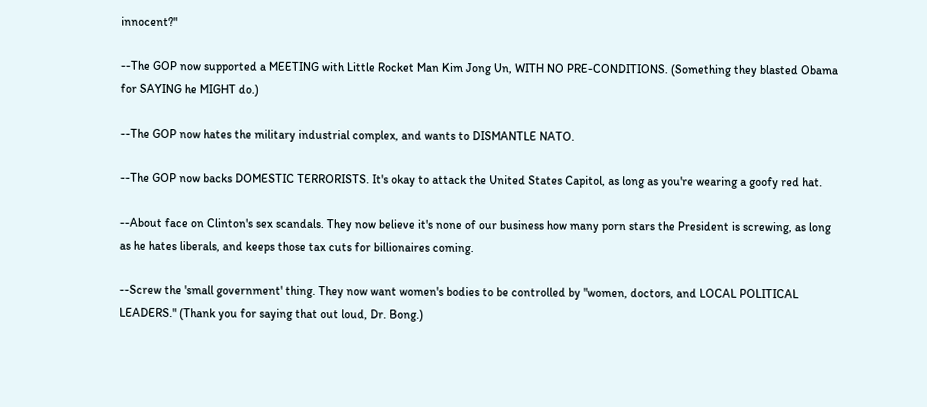innocent?"

--The GOP now supported a MEETING with Little Rocket Man Kim Jong Un, WITH NO PRE-CONDITIONS. (Something they blasted Obama for SAYING he MIGHT do.)

--The GOP now hates the military industrial complex, and wants to DISMANTLE NATO.

--The GOP now backs DOMESTIC TERRORISTS. It's okay to attack the United States Capitol, as long as you're wearing a goofy red hat.

--About face on Clinton's sex scandals. They now believe it's none of our business how many porn stars the President is screwing, as long as he hates liberals, and keeps those tax cuts for billionaires coming.

--Screw the 'small government' thing. They now want women's bodies to be controlled by "women, doctors, and LOCAL POLITICAL LEADERS." (Thank you for saying that out loud, Dr. Bong.)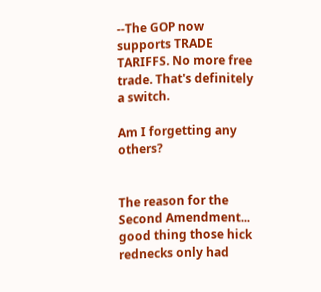--The GOP now supports TRADE TARIFFS. No more free trade. That's definitely a switch.

Am I forgetting any others?


The reason for the Second Amendment... good thing those hick rednecks only had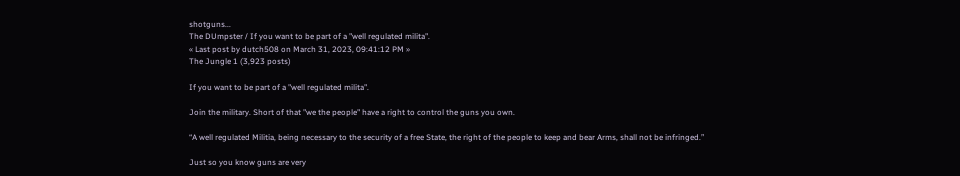shotguns...
The DUmpster / If you want to be part of a "well regulated milita".
« Last post by dutch508 on March 31, 2023, 09:41:12 PM »
The Jungle 1 (3,923 posts)

If you want to be part of a "well regulated milita".

Join the military. Short of that "we the people" have a right to control the guns you own.

“A well regulated Militia, being necessary to the security of a free State, the right of the people to keep and bear Arms, shall not be infringed.”

Just so you know guns are very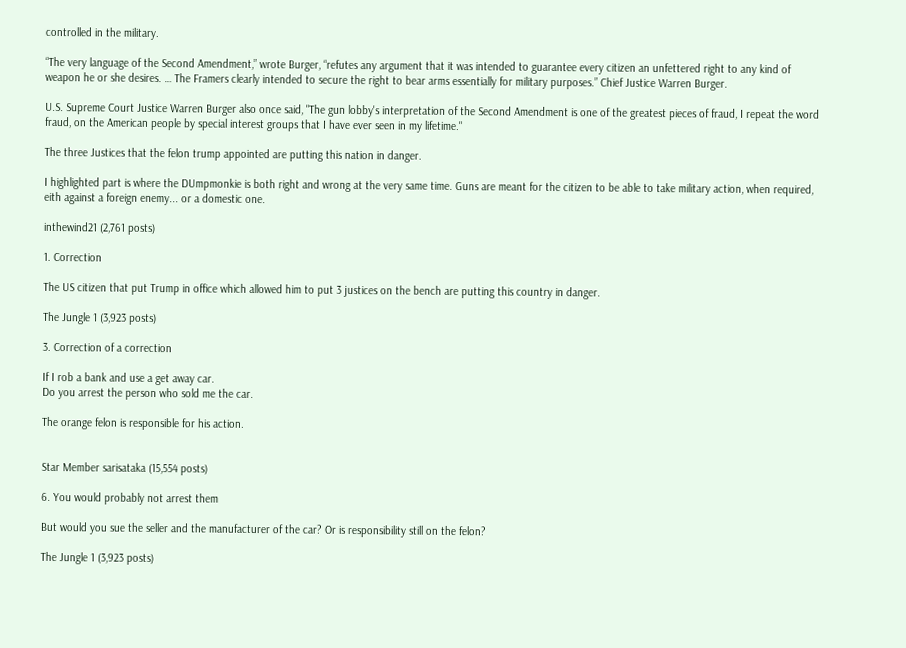controlled in the military.

“The very language of the Second Amendment,” wrote Burger, “refutes any argument that it was intended to guarantee every citizen an unfettered right to any kind of weapon he or she desires. … The Framers clearly intended to secure the right to bear arms essentially for military purposes.” Chief Justice Warren Burger.

U.S. Supreme Court Justice Warren Burger also once said, "The gun lobby's interpretation of the Second Amendment is one of the greatest pieces of fraud, I repeat the word fraud, on the American people by special interest groups that I have ever seen in my lifetime."

The three Justices that the felon trump appointed are putting this nation in danger.

I highlighted part is where the DUmpmonkie is both right and wrong at the very same time. Guns are meant for the citizen to be able to take military action, when required, eith against a foreign enemy... or a domestic one.

inthewind21 (2,761 posts)

1. Correction

The US citizen that put Trump in office which allowed him to put 3 justices on the bench are putting this country in danger.

The Jungle 1 (3,923 posts)

3. Correction of a correction

If I rob a bank and use a get away car.
Do you arrest the person who sold me the car.

The orange felon is responsible for his action.


Star Member sarisataka (15,554 posts)

6. You would probably not arrest them

But would you sue the seller and the manufacturer of the car? Or is responsibility still on the felon?

The Jungle 1 (3,923 posts)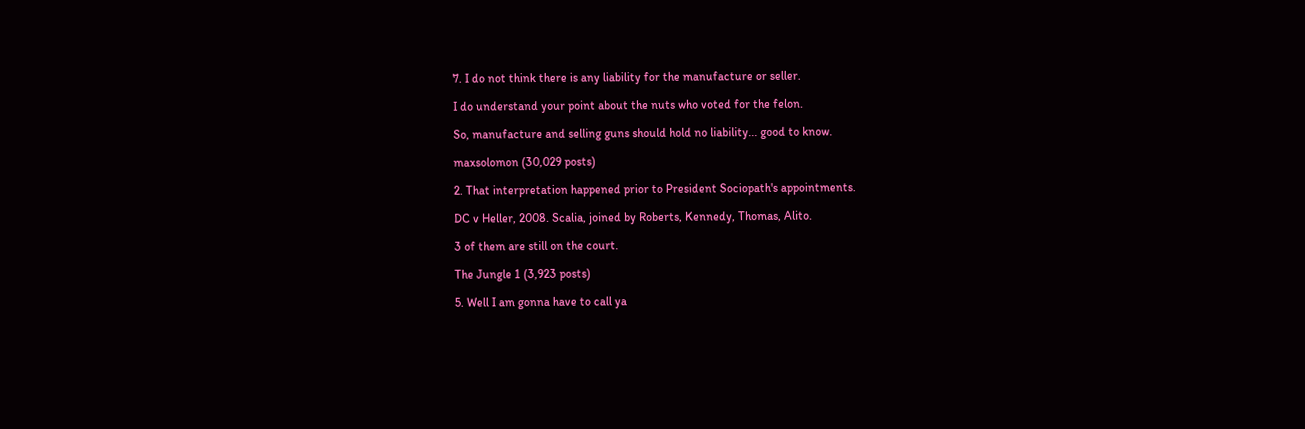7. I do not think there is any liability for the manufacture or seller.

I do understand your point about the nuts who voted for the felon.

So, manufacture and selling guns should hold no liability... good to know.

maxsolomon (30,029 posts)

2. That interpretation happened prior to President Sociopath's appointments.

DC v Heller, 2008. Scalia, joined by Roberts, Kennedy, Thomas, Alito.

3 of them are still on the court.

The Jungle 1 (3,923 posts)

5. Well I am gonna have to call ya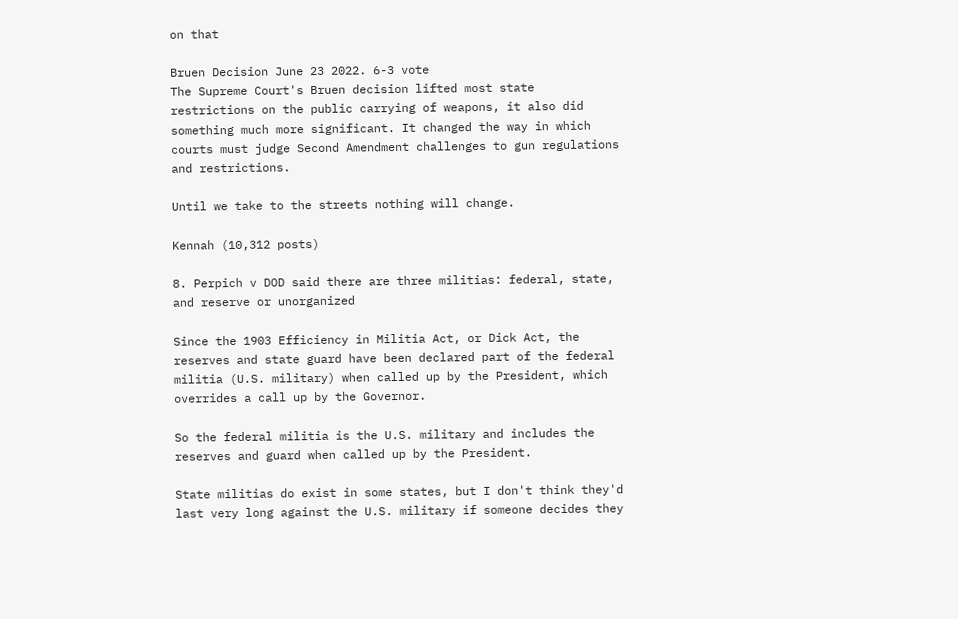on that

Bruen Decision June 23 2022. 6-3 vote
The Supreme Court's Bruen decision lifted most state restrictions on the public carrying of weapons, it also did something much more significant. It changed the way in which courts must judge Second Amendment challenges to gun regulations and restrictions.

Until we take to the streets nothing will change.

Kennah (10,312 posts)

8. Perpich v DOD said there are three militias: federal, state, and reserve or unorganized

Since the 1903 Efficiency in Militia Act, or Dick Act, the reserves and state guard have been declared part of the federal militia (U.S. military) when called up by the President, which overrides a call up by the Governor.

So the federal militia is the U.S. military and includes the reserves and guard when called up by the President.

State militias do exist in some states, but I don't think they'd last very long against the U.S. military if someone decides they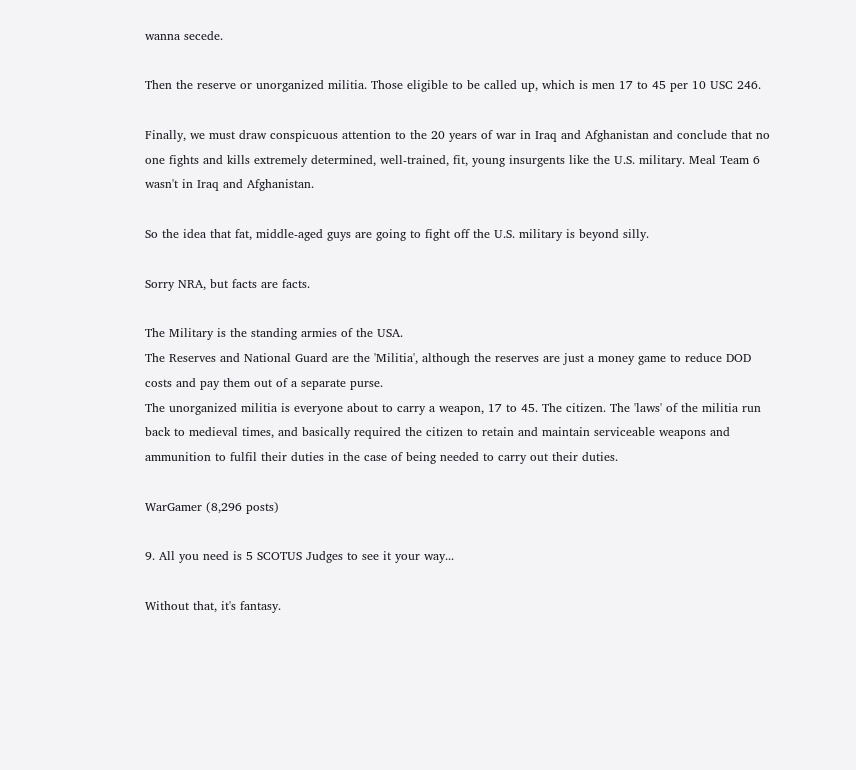wanna secede.

Then the reserve or unorganized militia. Those eligible to be called up, which is men 17 to 45 per 10 USC 246.

Finally, we must draw conspicuous attention to the 20 years of war in Iraq and Afghanistan and conclude that no one fights and kills extremely determined, well-trained, fit, young insurgents like the U.S. military. Meal Team 6 wasn't in Iraq and Afghanistan.

So the idea that fat, middle-aged guys are going to fight off the U.S. military is beyond silly.

Sorry NRA, but facts are facts.

The Military is the standing armies of the USA.
The Reserves and National Guard are the 'Militia', although the reserves are just a money game to reduce DOD costs and pay them out of a separate purse.
The unorganized militia is everyone about to carry a weapon, 17 to 45. The citizen. The 'laws' of the militia run back to medieval times, and basically required the citizen to retain and maintain serviceable weapons and ammunition to fulfil their duties in the case of being needed to carry out their duties.

WarGamer (8,296 posts)

9. All you need is 5 SCOTUS Judges to see it your way...

Without that, it's fantasy.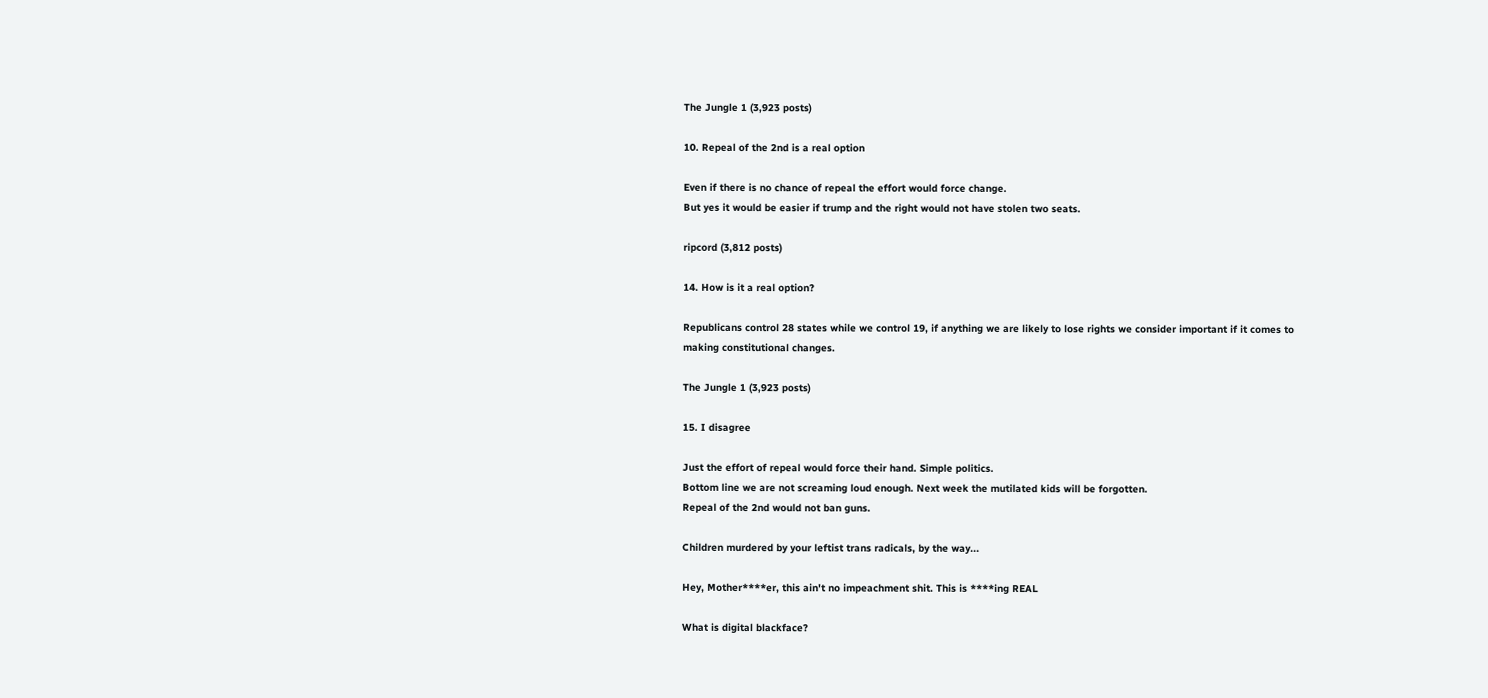The Jungle 1 (3,923 posts)

10. Repeal of the 2nd is a real option

Even if there is no chance of repeal the effort would force change.
But yes it would be easier if trump and the right would not have stolen two seats.

ripcord (3,812 posts)

14. How is it a real option?

Republicans control 28 states while we control 19, if anything we are likely to lose rights we consider important if it comes to making constitutional changes.

The Jungle 1 (3,923 posts)

15. I disagree

Just the effort of repeal would force their hand. Simple politics.
Bottom line we are not screaming loud enough. Next week the mutilated kids will be forgotten.
Repeal of the 2nd would not ban guns.

Children murdered by your leftist trans radicals, by the way...

Hey, Mother****er, this ain't no impeachment shit. This is ****ing REAL

What is digital blackface?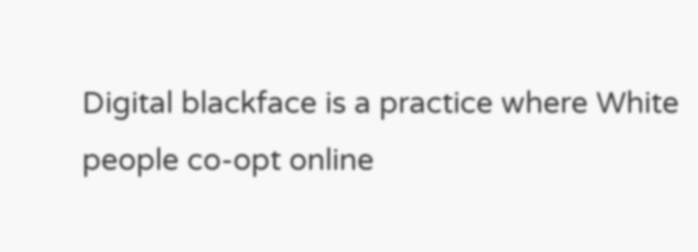Digital blackface is a practice where White people co-opt online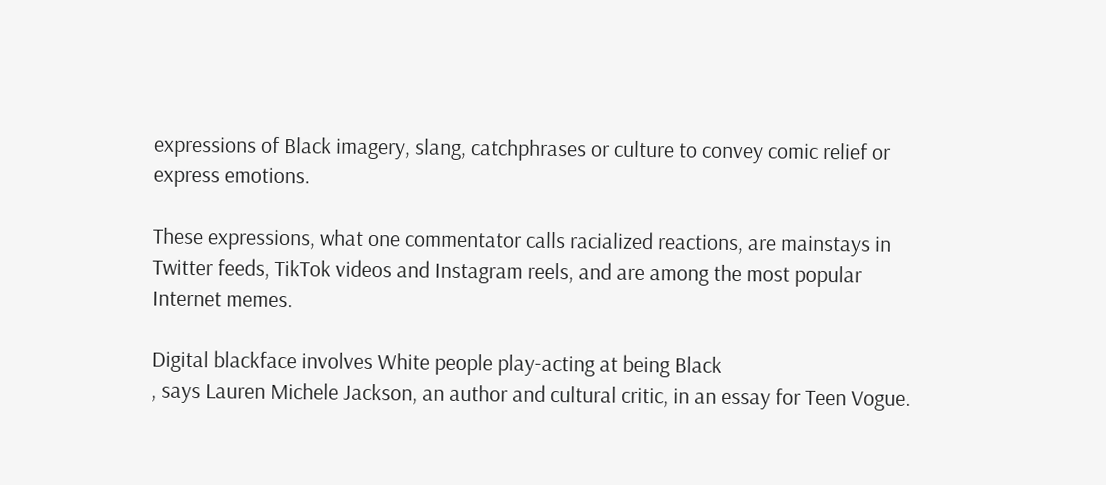expressions of Black imagery, slang, catchphrases or culture to convey comic relief or express emotions.

These expressions, what one commentator calls racialized reactions, are mainstays in Twitter feeds, TikTok videos and Instagram reels, and are among the most popular Internet memes.

Digital blackface involves White people play-acting at being Black
, says Lauren Michele Jackson, an author and cultural critic, in an essay for Teen Vogue.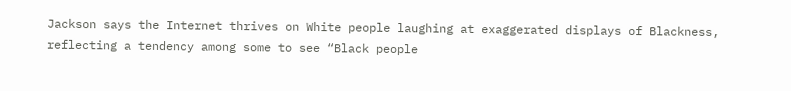Jackson says the Internet thrives on White people laughing at exaggerated displays of Blackness, reflecting a tendency among some to see “Black people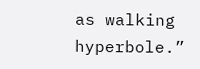as walking hyperbole.”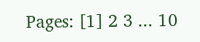Pages: [1] 2 3 ... 10